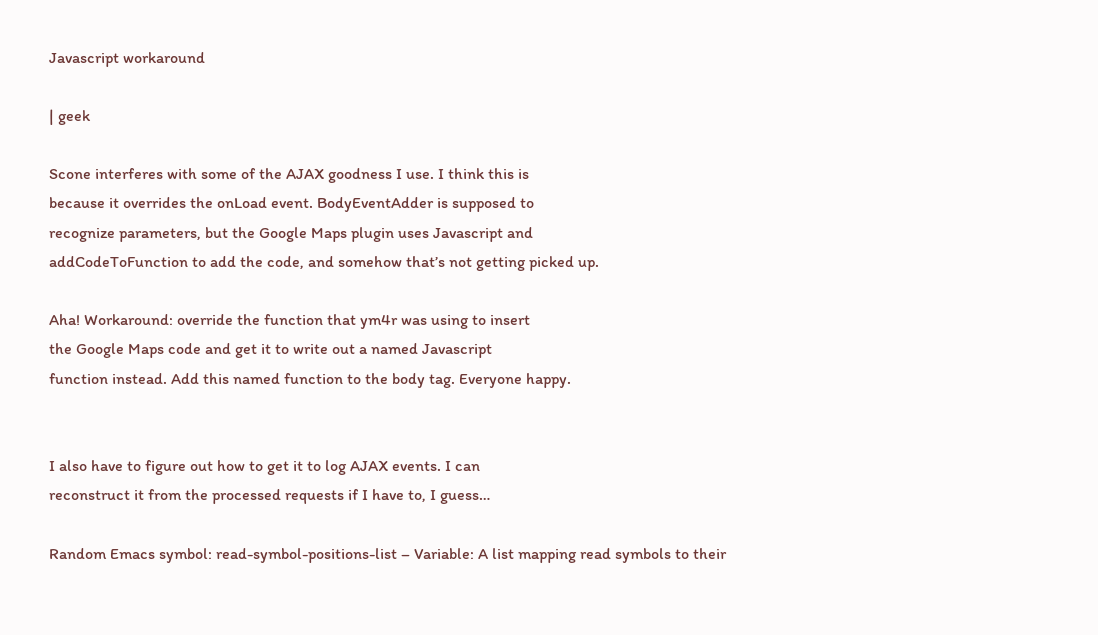Javascript workaround

| geek

Scone interferes with some of the AJAX goodness I use. I think this is
because it overrides the onLoad event. BodyEventAdder is supposed to
recognize parameters, but the Google Maps plugin uses Javascript and
addCodeToFunction to add the code, and somehow that’s not getting picked up.

Aha! Workaround: override the function that ym4r was using to insert
the Google Maps code and get it to write out a named Javascript
function instead. Add this named function to the body tag. Everyone happy.


I also have to figure out how to get it to log AJAX events. I can
reconstruct it from the processed requests if I have to, I guess…

Random Emacs symbol: read-symbol-positions-list – Variable: A list mapping read symbols to their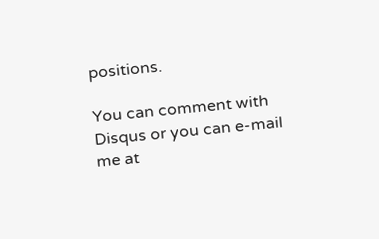positions.

You can comment with Disqus or you can e-mail me at